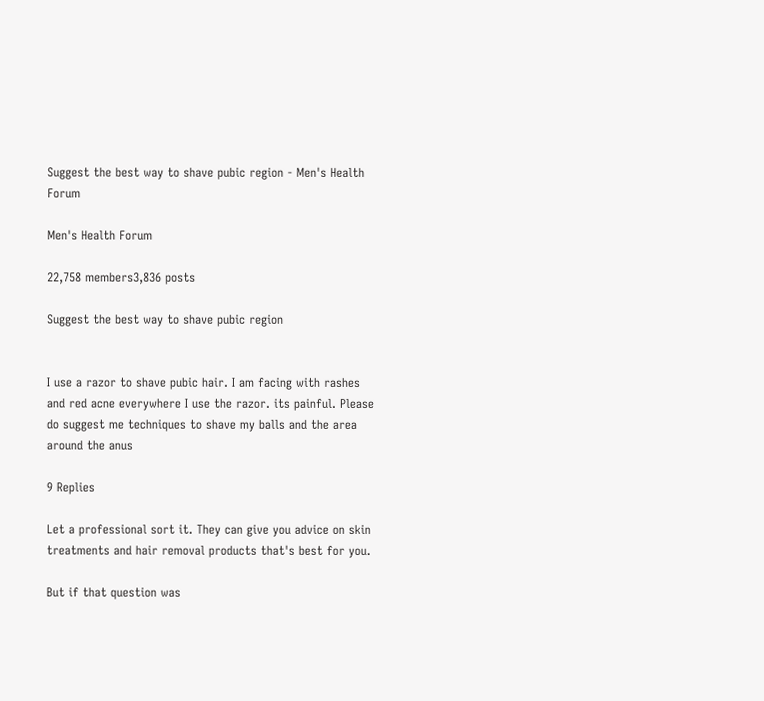Suggest the best way to shave pubic region - Men's Health Forum

Men's Health Forum

22,758 members3,836 posts

Suggest the best way to shave pubic region


I use a razor to shave pubic hair. I am facing with rashes and red acne everywhere I use the razor. its painful. Please do suggest me techniques to shave my balls and the area around the anus

9 Replies

Let a professional sort it. They can give you advice on skin treatments and hair removal products that's best for you.

But if that question was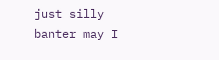just silly banter may I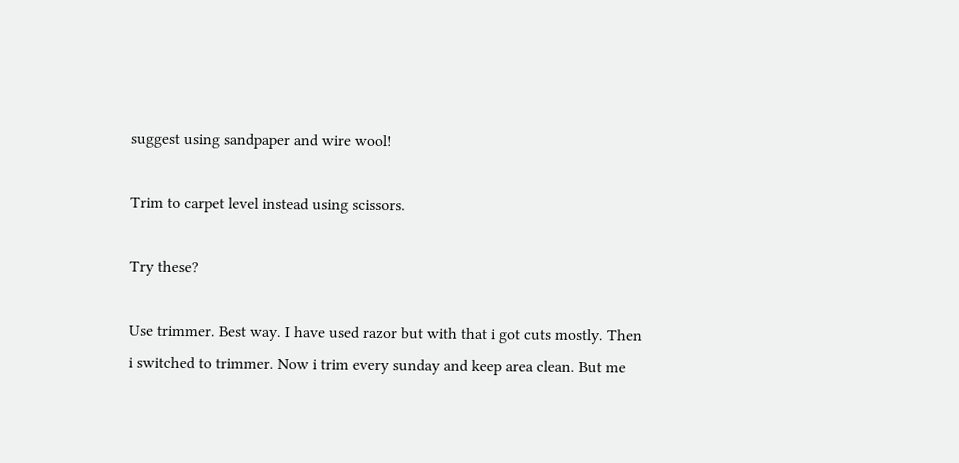suggest using sandpaper and wire wool!

Trim to carpet level instead using scissors.

Try these?

Use trimmer. Best way. I have used razor but with that i got cuts mostly. Then i switched to trimmer. Now i trim every sunday and keep area clean. But me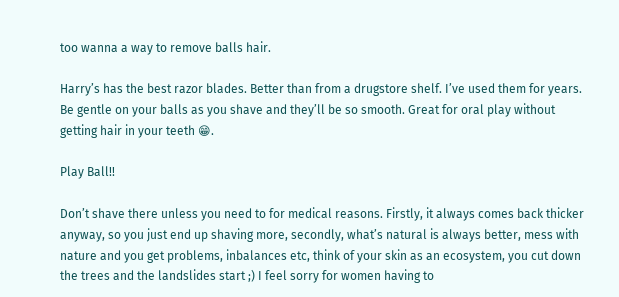too wanna a way to remove balls hair.

Harry’s has the best razor blades. Better than from a drugstore shelf. I’ve used them for years. Be gentle on your balls as you shave and they’ll be so smooth. Great for oral play without getting hair in your teeth 😁.

Play Ball!!

Don’t shave there unless you need to for medical reasons. Firstly, it always comes back thicker anyway, so you just end up shaving more, secondly, what’s natural is always better, mess with nature and you get problems, inbalances etc, think of your skin as an ecosystem, you cut down the trees and the landslides start ;) I feel sorry for women having to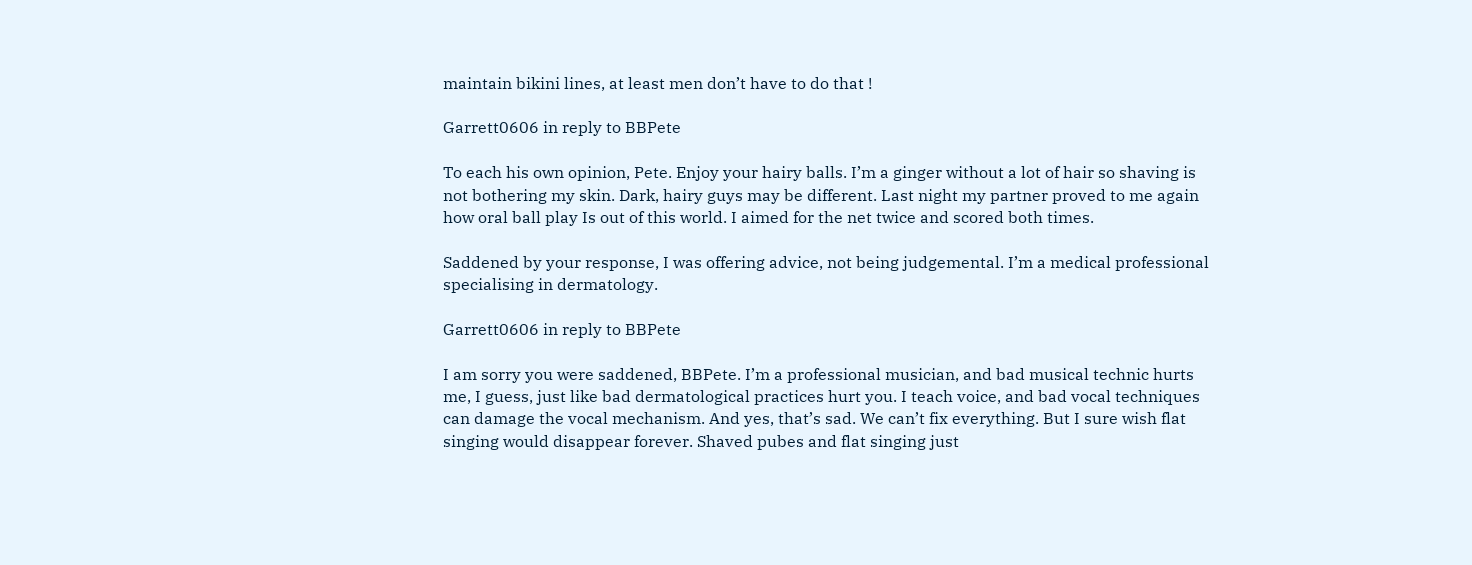maintain bikini lines, at least men don’t have to do that !

Garrett0606 in reply to BBPete

To each his own opinion, Pete. Enjoy your hairy balls. I’m a ginger without a lot of hair so shaving is not bothering my skin. Dark, hairy guys may be different. Last night my partner proved to me again how oral ball play Is out of this world. I aimed for the net twice and scored both times.

Saddened by your response, I was offering advice, not being judgemental. I’m a medical professional specialising in dermatology.

Garrett0606 in reply to BBPete

I am sorry you were saddened, BBPete. I’m a professional musician, and bad musical technic hurts me, I guess, just like bad dermatological practices hurt you. I teach voice, and bad vocal techniques can damage the vocal mechanism. And yes, that’s sad. We can’t fix everything. But I sure wish flat singing would disappear forever. Shaved pubes and flat singing just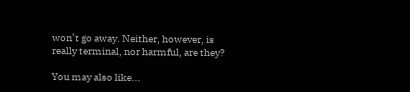won’t go away. Neither, however, is really terminal, nor harmful, are they?

You may also like...